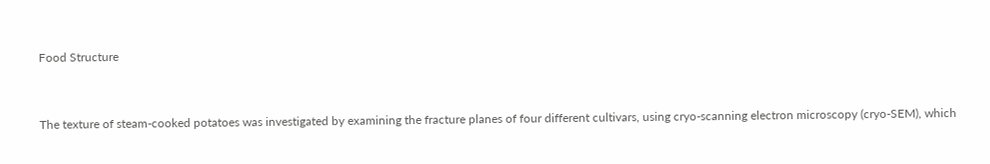Food Structure


The texture of steam-cooked potatoes was investigated by examining the fracture planes of four different cultivars, using cryo-scanning electron microscopy (cryo-SEM), which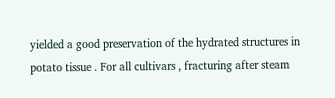yielded a good preservation of the hydrated structures in potato tissue . For all cultivars , fracturing after steam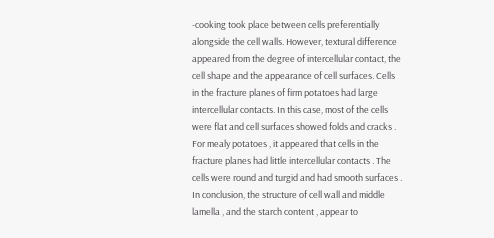-cooking took place between cells preferentially alongside the cell walls. However, textural difference appeared from the degree of intercellular contact, the cell shape and the appearance of cell surfaces. Cells in the fracture planes of firm potatoes had large intercellular contacts. In this case, most of the cells were flat and cell surfaces showed folds and cracks . For mealy potatoes , it appeared that cells in the fracture planes had little intercellular contacts . The cells were round and turgid and had smooth surfaces . In conclusion, the structure of cell wall and middle lamella , and the starch content , appear to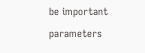be important parameters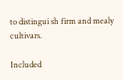to distingui sh firm and mealy cultivars.

Included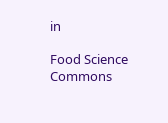in

Food Science Commons